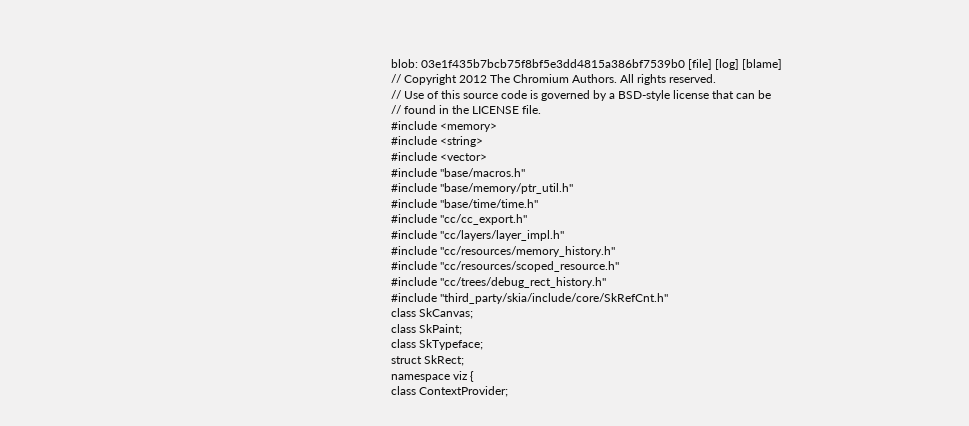blob: 03e1f435b7bcb75f8bf5e3dd4815a386bf7539b0 [file] [log] [blame]
// Copyright 2012 The Chromium Authors. All rights reserved.
// Use of this source code is governed by a BSD-style license that can be
// found in the LICENSE file.
#include <memory>
#include <string>
#include <vector>
#include "base/macros.h"
#include "base/memory/ptr_util.h"
#include "base/time/time.h"
#include "cc/cc_export.h"
#include "cc/layers/layer_impl.h"
#include "cc/resources/memory_history.h"
#include "cc/resources/scoped_resource.h"
#include "cc/trees/debug_rect_history.h"
#include "third_party/skia/include/core/SkRefCnt.h"
class SkCanvas;
class SkPaint;
class SkTypeface;
struct SkRect;
namespace viz {
class ContextProvider;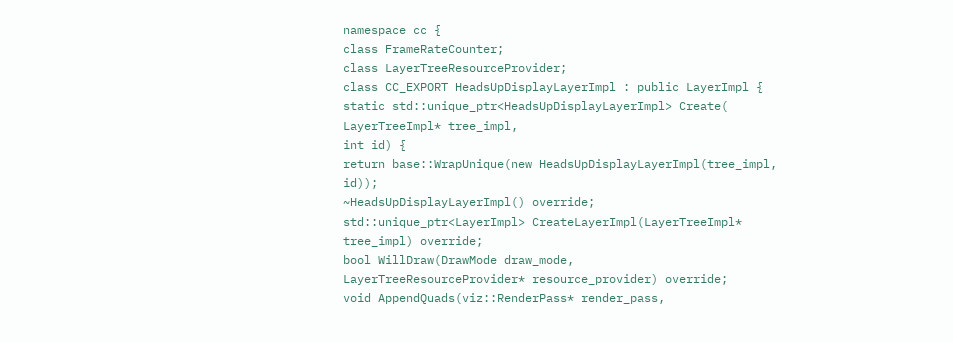namespace cc {
class FrameRateCounter;
class LayerTreeResourceProvider;
class CC_EXPORT HeadsUpDisplayLayerImpl : public LayerImpl {
static std::unique_ptr<HeadsUpDisplayLayerImpl> Create(
LayerTreeImpl* tree_impl,
int id) {
return base::WrapUnique(new HeadsUpDisplayLayerImpl(tree_impl, id));
~HeadsUpDisplayLayerImpl() override;
std::unique_ptr<LayerImpl> CreateLayerImpl(LayerTreeImpl* tree_impl) override;
bool WillDraw(DrawMode draw_mode,
LayerTreeResourceProvider* resource_provider) override;
void AppendQuads(viz::RenderPass* render_pass,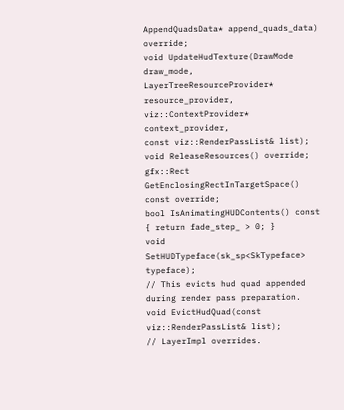AppendQuadsData* append_quads_data) override;
void UpdateHudTexture(DrawMode draw_mode,
LayerTreeResourceProvider* resource_provider,
viz::ContextProvider* context_provider,
const viz::RenderPassList& list);
void ReleaseResources() override;
gfx::Rect GetEnclosingRectInTargetSpace() const override;
bool IsAnimatingHUDContents() const { return fade_step_ > 0; }
void SetHUDTypeface(sk_sp<SkTypeface> typeface);
// This evicts hud quad appended during render pass preparation.
void EvictHudQuad(const viz::RenderPassList& list);
// LayerImpl overrides.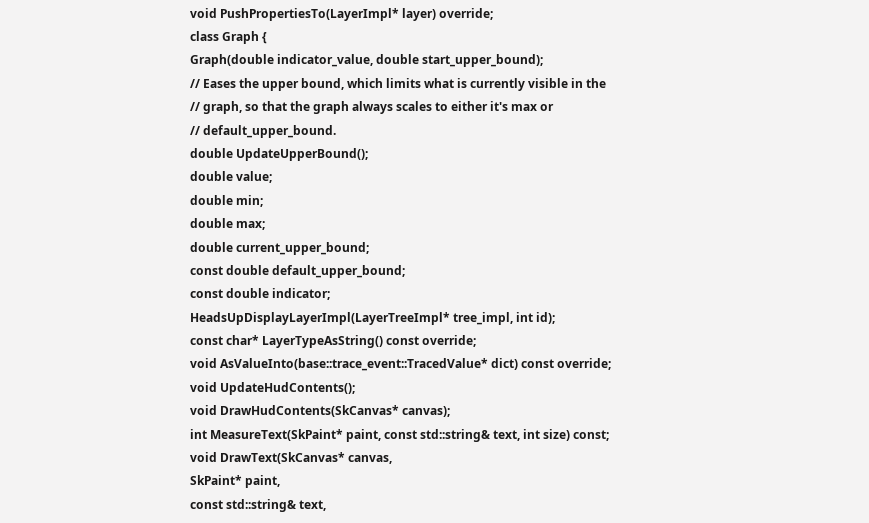void PushPropertiesTo(LayerImpl* layer) override;
class Graph {
Graph(double indicator_value, double start_upper_bound);
// Eases the upper bound, which limits what is currently visible in the
// graph, so that the graph always scales to either it's max or
// default_upper_bound.
double UpdateUpperBound();
double value;
double min;
double max;
double current_upper_bound;
const double default_upper_bound;
const double indicator;
HeadsUpDisplayLayerImpl(LayerTreeImpl* tree_impl, int id);
const char* LayerTypeAsString() const override;
void AsValueInto(base::trace_event::TracedValue* dict) const override;
void UpdateHudContents();
void DrawHudContents(SkCanvas* canvas);
int MeasureText(SkPaint* paint, const std::string& text, int size) const;
void DrawText(SkCanvas* canvas,
SkPaint* paint,
const std::string& text,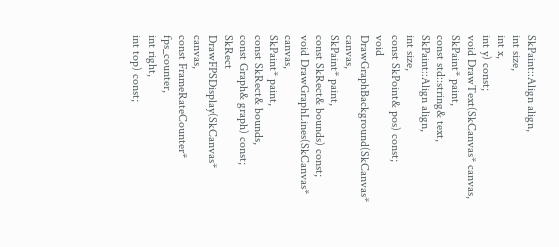SkPaint::Align align,
int size,
int x,
int y) const;
void DrawText(SkCanvas* canvas,
SkPaint* paint,
const std::string& text,
SkPaint::Align align,
int size,
const SkPoint& pos) const;
void DrawGraphBackground(SkCanvas* canvas,
SkPaint* paint,
const SkRect& bounds) const;
void DrawGraphLines(SkCanvas* canvas,
SkPaint* paint,
const SkRect& bounds,
const Graph& graph) const;
SkRect DrawFPSDisplay(SkCanvas* canvas,
const FrameRateCounter* fps_counter,
int right,
int top) const;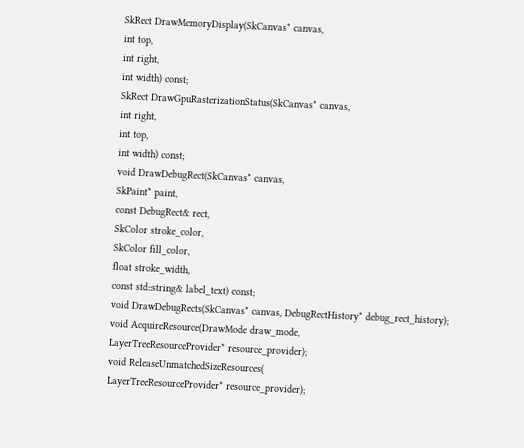SkRect DrawMemoryDisplay(SkCanvas* canvas,
int top,
int right,
int width) const;
SkRect DrawGpuRasterizationStatus(SkCanvas* canvas,
int right,
int top,
int width) const;
void DrawDebugRect(SkCanvas* canvas,
SkPaint* paint,
const DebugRect& rect,
SkColor stroke_color,
SkColor fill_color,
float stroke_width,
const std::string& label_text) const;
void DrawDebugRects(SkCanvas* canvas, DebugRectHistory* debug_rect_history);
void AcquireResource(DrawMode draw_mode,
LayerTreeResourceProvider* resource_provider);
void ReleaseUnmatchedSizeResources(
LayerTreeResourceProvider* resource_provider);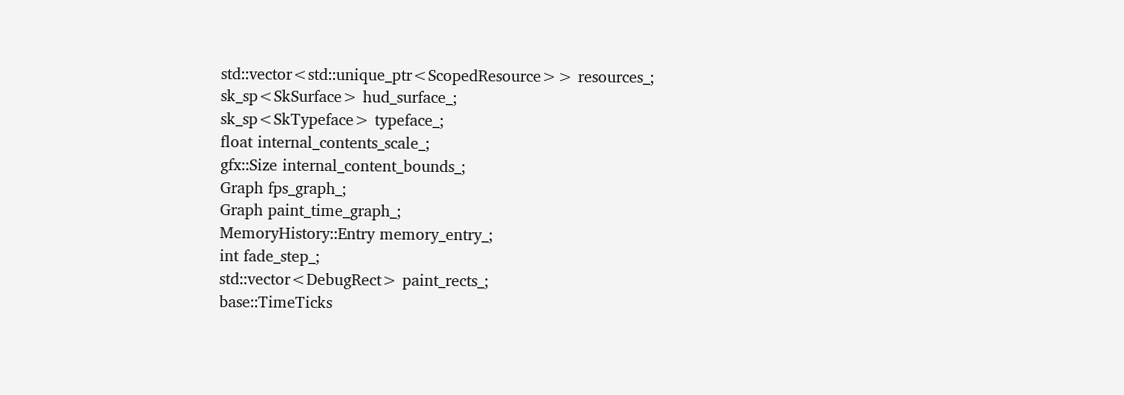std::vector<std::unique_ptr<ScopedResource>> resources_;
sk_sp<SkSurface> hud_surface_;
sk_sp<SkTypeface> typeface_;
float internal_contents_scale_;
gfx::Size internal_content_bounds_;
Graph fps_graph_;
Graph paint_time_graph_;
MemoryHistory::Entry memory_entry_;
int fade_step_;
std::vector<DebugRect> paint_rects_;
base::TimeTicks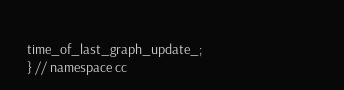time_of_last_graph_update_;
} // namespace cc